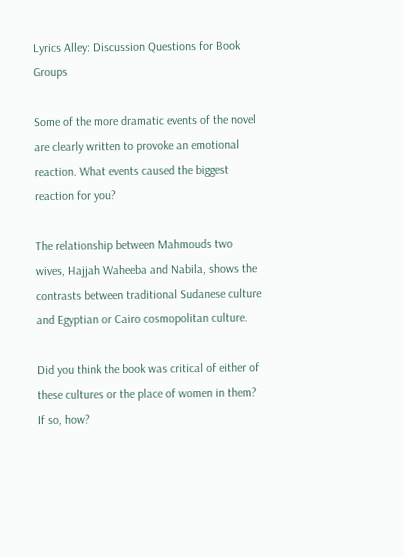Lyrics Alley: Discussion Questions for Book Groups

Some of the more dramatic events of the novel are clearly written to provoke an emotional reaction. What events caused the biggest reaction for you?

The relationship between Mahmouds two wives, Hajjah Waheeba and Nabila, shows the contrasts between traditional Sudanese culture and Egyptian or Cairo cosmopolitan culture.

Did you think the book was critical of either of these cultures or the place of women in them? If so, how?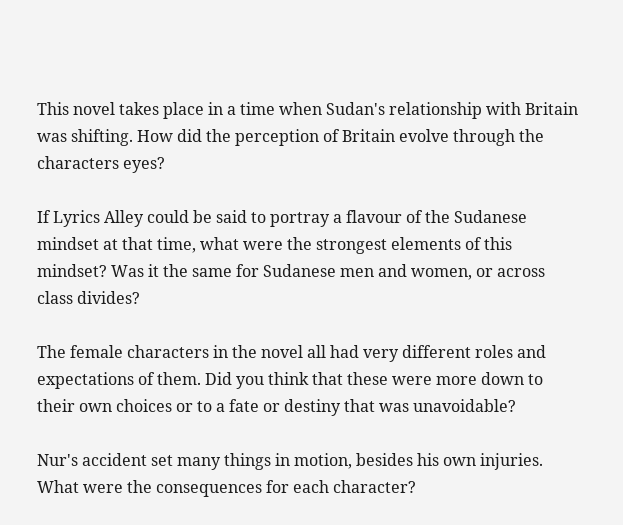This novel takes place in a time when Sudan's relationship with Britain was shifting. How did the perception of Britain evolve through the characters eyes?

If Lyrics Alley could be said to portray a flavour of the Sudanese mindset at that time, what were the strongest elements of this mindset? Was it the same for Sudanese men and women, or across class divides?

The female characters in the novel all had very different roles and expectations of them. Did you think that these were more down to their own choices or to a fate or destiny that was unavoidable?

Nur's accident set many things in motion, besides his own injuries. What were the consequences for each character?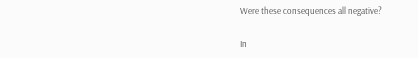Were these consequences all negative?

In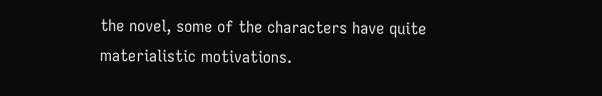the novel, some of the characters have quite materialistic motivations.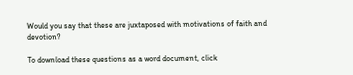Would you say that these are juxtaposed with motivations of faith and devotion?

To download these questions as a word document, click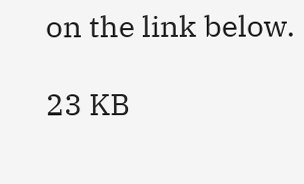on the link below.

23 KB